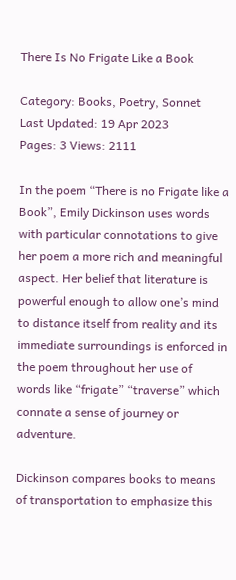There Is No Frigate Like a Book

Category: Books, Poetry, Sonnet
Last Updated: 19 Apr 2023
Pages: 3 Views: 2111

In the poem “There is no Frigate like a Book”, Emily Dickinson uses words with particular connotations to give her poem a more rich and meaningful aspect. Her belief that literature is powerful enough to allow one’s mind to distance itself from reality and its immediate surroundings is enforced in the poem throughout her use of words like “frigate” “traverse” which connate a sense of journey or adventure.

Dickinson compares books to means of transportation to emphasize this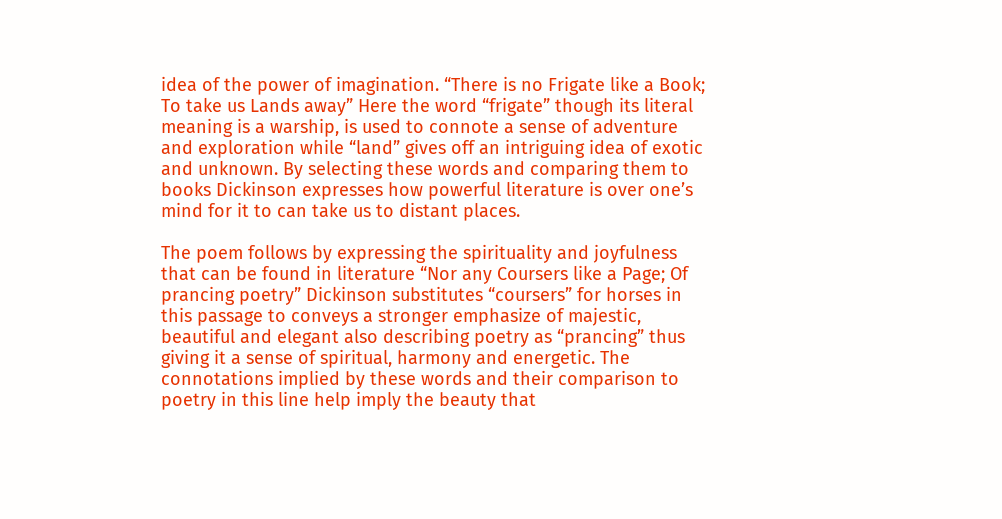idea of the power of imagination. “There is no Frigate like a Book; To take us Lands away” Here the word “frigate” though its literal meaning is a warship, is used to connote a sense of adventure and exploration while “land” gives off an intriguing idea of exotic and unknown. By selecting these words and comparing them to books Dickinson expresses how powerful literature is over one’s mind for it to can take us to distant places.

The poem follows by expressing the spirituality and joyfulness that can be found in literature “Nor any Coursers like a Page; Of prancing poetry” Dickinson substitutes “coursers” for horses in this passage to conveys a stronger emphasize of majestic, beautiful and elegant also describing poetry as “prancing” thus giving it a sense of spiritual, harmony and energetic. The connotations implied by these words and their comparison to poetry in this line help imply the beauty that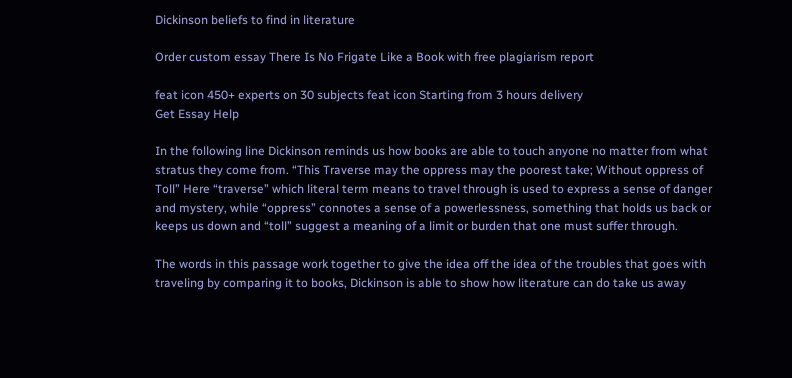Dickinson beliefs to find in literature

Order custom essay There Is No Frigate Like a Book with free plagiarism report

feat icon 450+ experts on 30 subjects feat icon Starting from 3 hours delivery
Get Essay Help

In the following line Dickinson reminds us how books are able to touch anyone no matter from what stratus they come from. “This Traverse may the oppress may the poorest take; Without oppress of Toll” Here “traverse” which literal term means to travel through is used to express a sense of danger and mystery, while “oppress” connotes a sense of a powerlessness, something that holds us back or keeps us down and “toll” suggest a meaning of a limit or burden that one must suffer through.

The words in this passage work together to give the idea off the idea of the troubles that goes with traveling by comparing it to books, Dickinson is able to show how literature can do take us away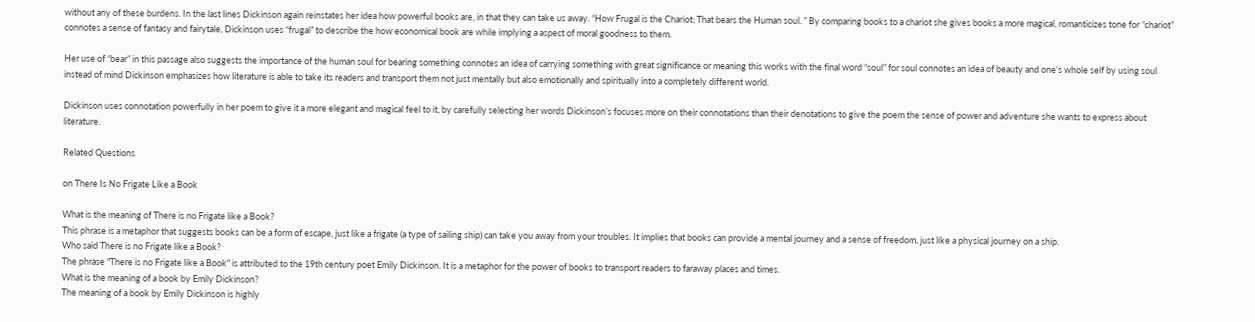without any of these burdens. In the last lines Dickinson again reinstates her idea how powerful books are, in that they can take us away. “How Frugal is the Chariot; That bears the Human soul. ” By comparing books to a chariot she gives books a more magical, romanticizes tone for “chariot” connotes a sense of fantasy and fairytale, Dickinson uses “frugal” to describe the how economical book are while implying a aspect of moral goodness to them.

Her use of “bear” in this passage also suggests the importance of the human soul for bearing something connotes an idea of carrying something with great significance or meaning this works with the final word “soul” for soul connotes an idea of beauty and one’s whole self by using soul instead of mind Dickinson emphasizes how literature is able to take its readers and transport them not just mentally but also emotionally and spiritually into a completely different world.

Dickinson uses connotation powerfully in her poem to give it a more elegant and magical feel to it, by carefully selecting her words Dickinson’s focuses more on their connotations than their denotations to give the poem the sense of power and adventure she wants to express about literature.

Related Questions

on There Is No Frigate Like a Book

What is the meaning of There is no Frigate like a Book?
This phrase is a metaphor that suggests books can be a form of escape, just like a frigate (a type of sailing ship) can take you away from your troubles. It implies that books can provide a mental journey and a sense of freedom, just like a physical journey on a ship.
Who said There is no Frigate like a Book?
The phrase "There is no Frigate like a Book" is attributed to the 19th century poet Emily Dickinson. It is a metaphor for the power of books to transport readers to faraway places and times.
What is the meaning of a book by Emily Dickinson?
The meaning of a book by Emily Dickinson is highly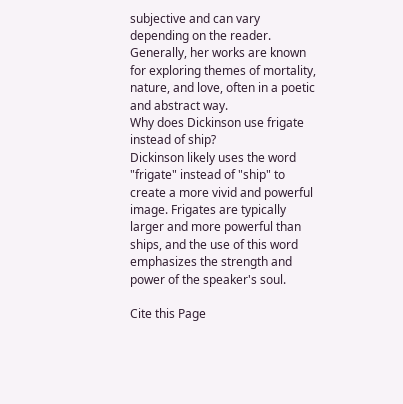subjective and can vary depending on the reader. Generally, her works are known for exploring themes of mortality, nature, and love, often in a poetic and abstract way.
Why does Dickinson use frigate instead of ship?
Dickinson likely uses the word "frigate" instead of "ship" to create a more vivid and powerful image. Frigates are typically larger and more powerful than ships, and the use of this word emphasizes the strength and power of the speaker's soul.

Cite this Page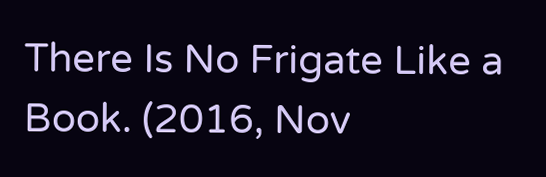There Is No Frigate Like a Book. (2016, Nov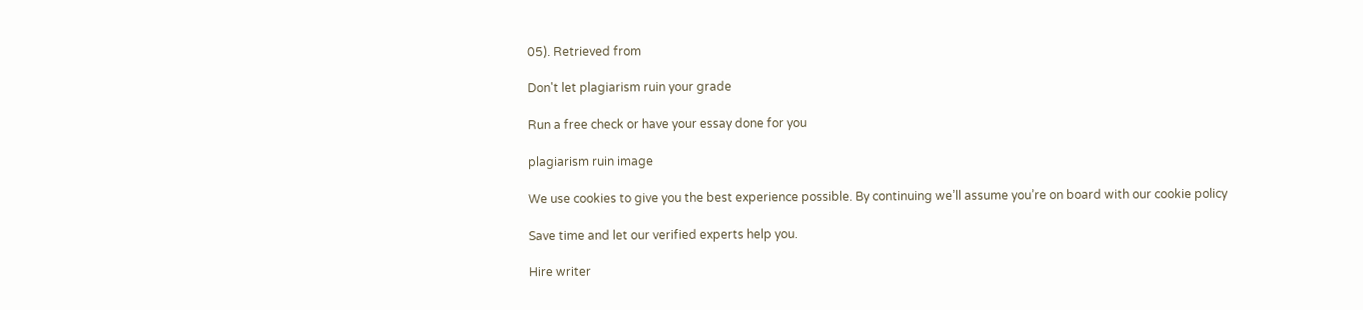05). Retrieved from

Don't let plagiarism ruin your grade

Run a free check or have your essay done for you

plagiarism ruin image

We use cookies to give you the best experience possible. By continuing we’ll assume you’re on board with our cookie policy

Save time and let our verified experts help you.

Hire writer